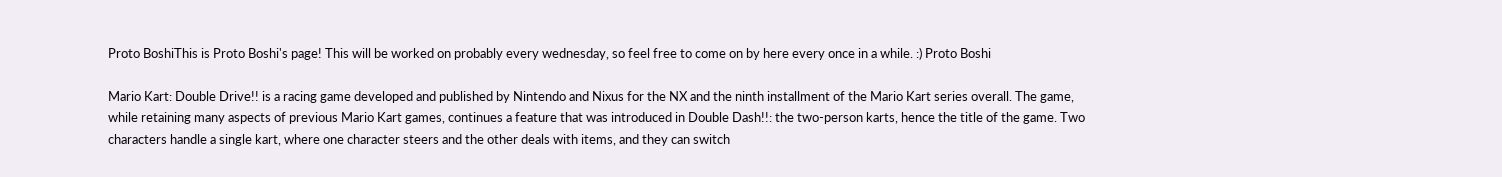Proto BoshiThis is Proto Boshi's page! This will be worked on probably every wednesday, so feel free to come on by here every once in a while. :) Proto Boshi

Mario Kart: Double Drive!! is a racing game developed and published by Nintendo and Nixus for the NX and the ninth installment of the Mario Kart series overall. The game, while retaining many aspects of previous Mario Kart games, continues a feature that was introduced in Double Dash!!: the two-person karts, hence the title of the game. Two characters handle a single kart, where one character steers and the other deals with items, and they can switch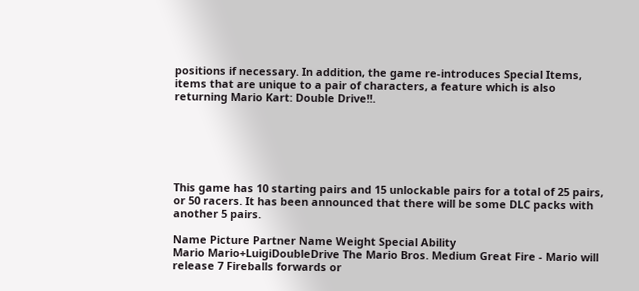positions if necessary. In addition, the game re-introduces Special Items, items that are unique to a pair of characters, a feature which is also returning Mario Kart: Double Drive!!.






This game has 10 starting pairs and 15 unlockable pairs for a total of 25 pairs, or 50 racers. It has been announced that there will be some DLC packs with another 5 pairs.

Name Picture Partner Name Weight Special Ability
Mario Mario+LuigiDoubleDrive The Mario Bros. Medium Great Fire - Mario will release 7 Fireballs forwards or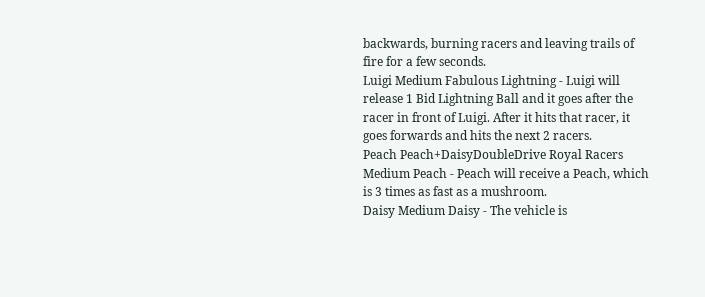backwards, burning racers and leaving trails of fire for a few seconds.
Luigi Medium Fabulous Lightning - Luigi will release 1 Bid Lightning Ball and it goes after the racer in front of Luigi. After it hits that racer, it goes forwards and hits the next 2 racers.
Peach Peach+DaisyDoubleDrive Royal Racers Medium Peach - Peach will receive a Peach, which is 3 times as fast as a mushroom.
Daisy Medium Daisy - The vehicle is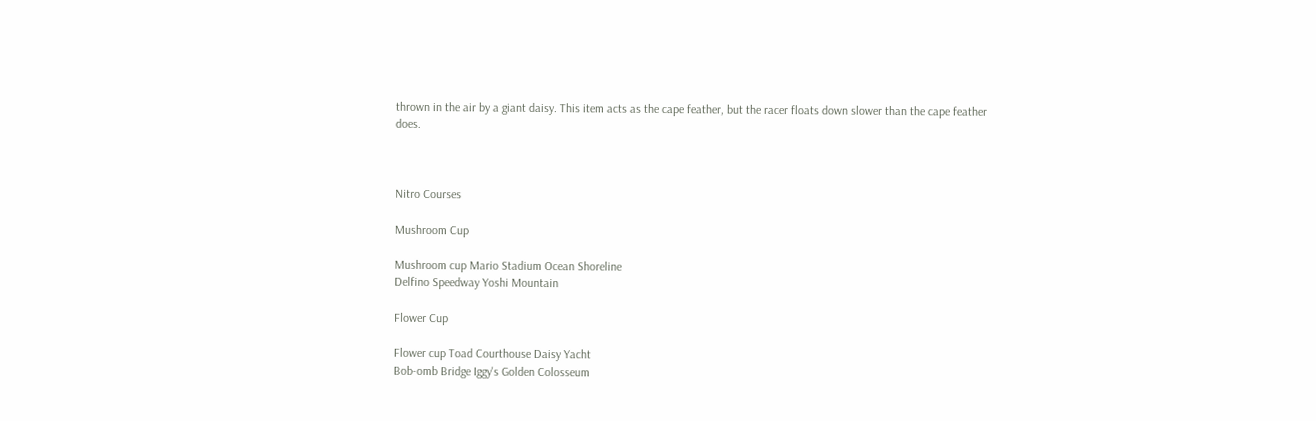thrown in the air by a giant daisy. This item acts as the cape feather, but the racer floats down slower than the cape feather does.



Nitro Courses

Mushroom Cup

Mushroom cup Mario Stadium Ocean Shoreline
Delfino Speedway Yoshi Mountain

Flower Cup

Flower cup Toad Courthouse Daisy Yacht
Bob-omb Bridge Iggy's Golden Colosseum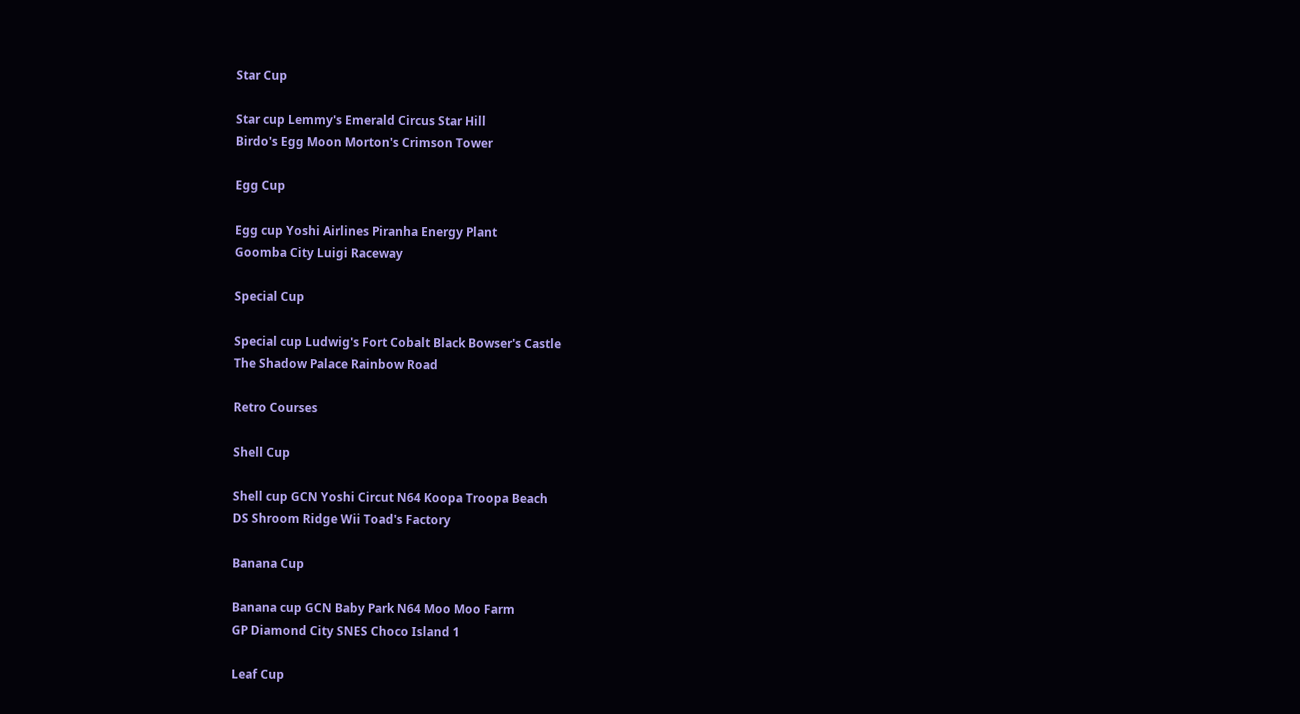Star Cup

Star cup Lemmy's Emerald Circus Star Hill
Birdo's Egg Moon Morton's Crimson Tower

Egg Cup

Egg cup Yoshi Airlines Piranha Energy Plant
Goomba City Luigi Raceway

Special Cup

Special cup Ludwig's Fort Cobalt Black Bowser's Castle
The Shadow Palace Rainbow Road

Retro Courses

Shell Cup

Shell cup GCN Yoshi Circut N64 Koopa Troopa Beach
DS Shroom Ridge Wii Toad's Factory

Banana Cup

Banana cup GCN Baby Park N64 Moo Moo Farm
GP Diamond City SNES Choco Island 1

Leaf Cup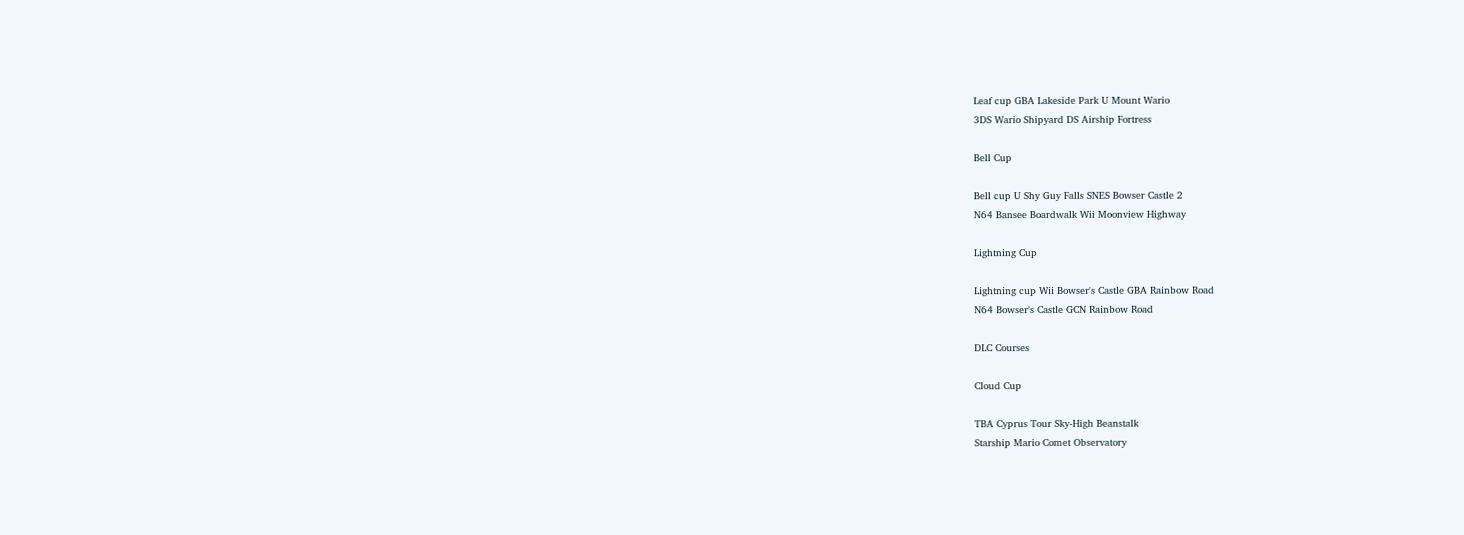Leaf cup GBA Lakeside Park U Mount Wario
3DS Wario Shipyard DS Airship Fortress

Bell Cup

Bell cup U Shy Guy Falls SNES Bowser Castle 2
N64 Bansee Boardwalk Wii Moonview Highway

Lightning Cup

Lightning cup Wii Bowser's Castle GBA Rainbow Road
N64 Bowser's Castle GCN Rainbow Road

DLC Courses

Cloud Cup

TBA Cyprus Tour Sky-High Beanstalk
Starship Mario Comet Observatory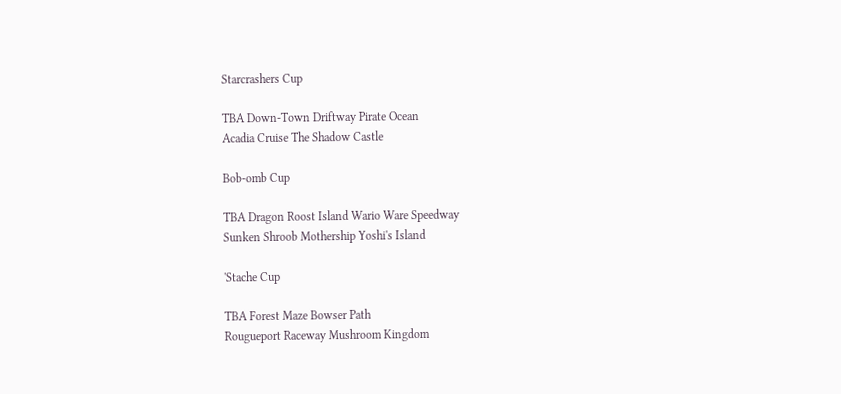Starcrashers Cup

TBA Down-Town Driftway Pirate Ocean
Acadia Cruise The Shadow Castle

Bob-omb Cup

TBA Dragon Roost Island Wario Ware Speedway
Sunken Shroob Mothership Yoshi's Island

'Stache Cup

TBA Forest Maze Bowser Path
Rougueport Raceway Mushroom Kingdom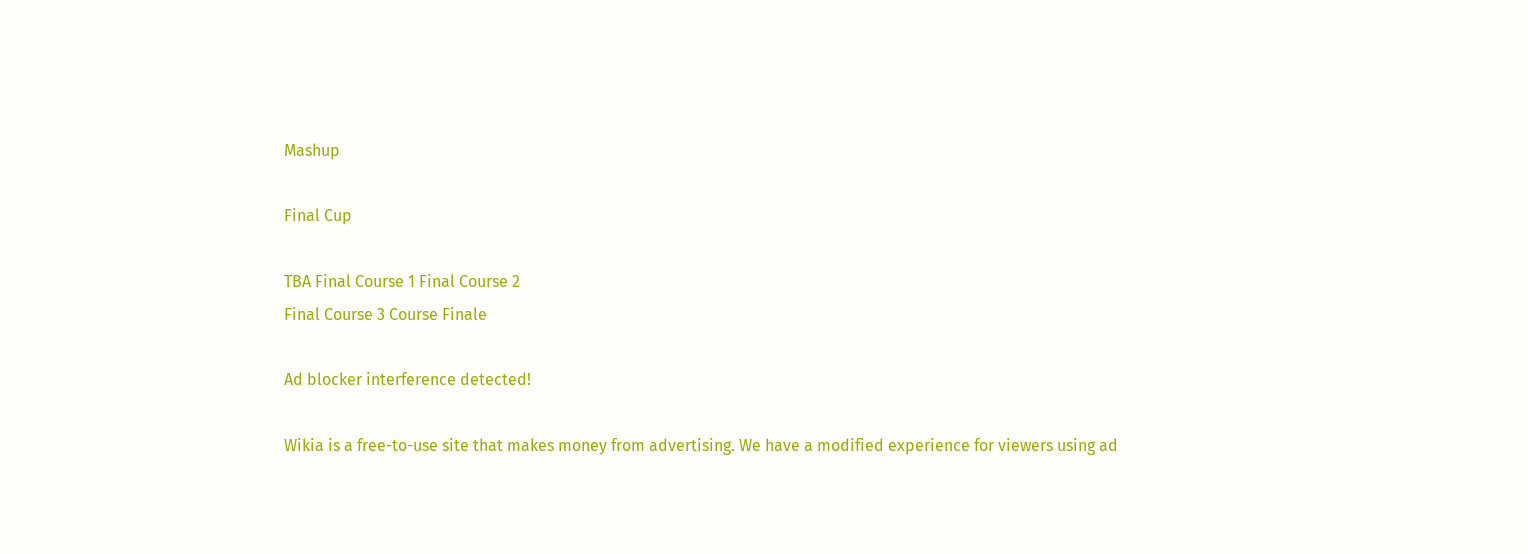Mashup

Final Cup

TBA Final Course 1 Final Course 2
Final Course 3 Course Finale

Ad blocker interference detected!

Wikia is a free-to-use site that makes money from advertising. We have a modified experience for viewers using ad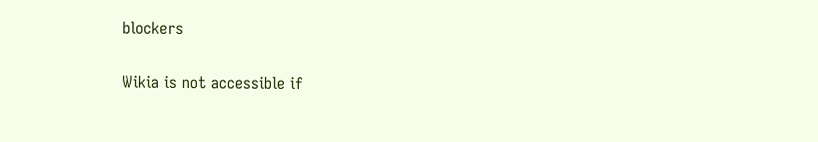blockers

Wikia is not accessible if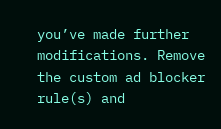you’ve made further modifications. Remove the custom ad blocker rule(s) and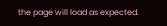the page will load as expected.